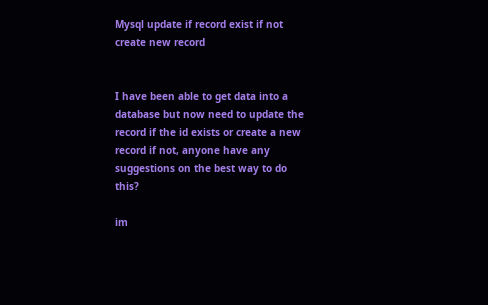Mysql update if record exist if not create new record


I have been able to get data into a database but now need to update the record if the id exists or create a new record if not, anyone have any suggestions on the best way to do this?

im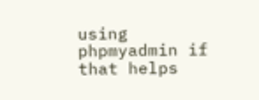using phpmyadmin if that helps